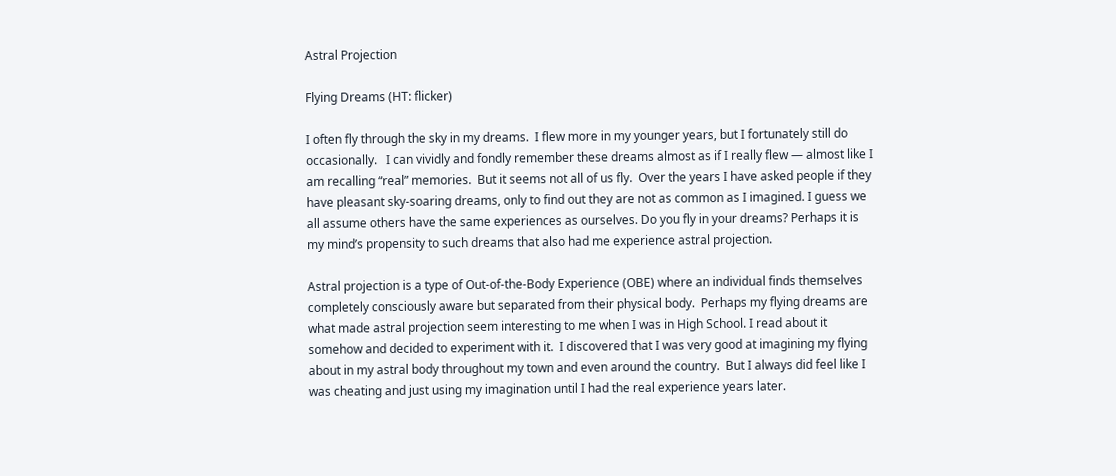Astral Projection

Flying Dreams (HT: flicker)

I often fly through the sky in my dreams.  I flew more in my younger years, but I fortunately still do occasionally.   I can vividly and fondly remember these dreams almost as if I really flew — almost like I am recalling “real” memories.  But it seems not all of us fly.  Over the years I have asked people if they have pleasant sky-soaring dreams, only to find out they are not as common as I imagined. I guess we all assume others have the same experiences as ourselves. Do you fly in your dreams? Perhaps it is my mind’s propensity to such dreams that also had me experience astral projection.

Astral projection is a type of Out-of-the-Body Experience (OBE) where an individual finds themselves completely consciously aware but separated from their physical body.  Perhaps my flying dreams are what made astral projection seem interesting to me when I was in High School. I read about it somehow and decided to experiment with it.  I discovered that I was very good at imagining my flying about in my astral body throughout my town and even around the country.  But I always did feel like I was cheating and just using my imagination until I had the real experience years later.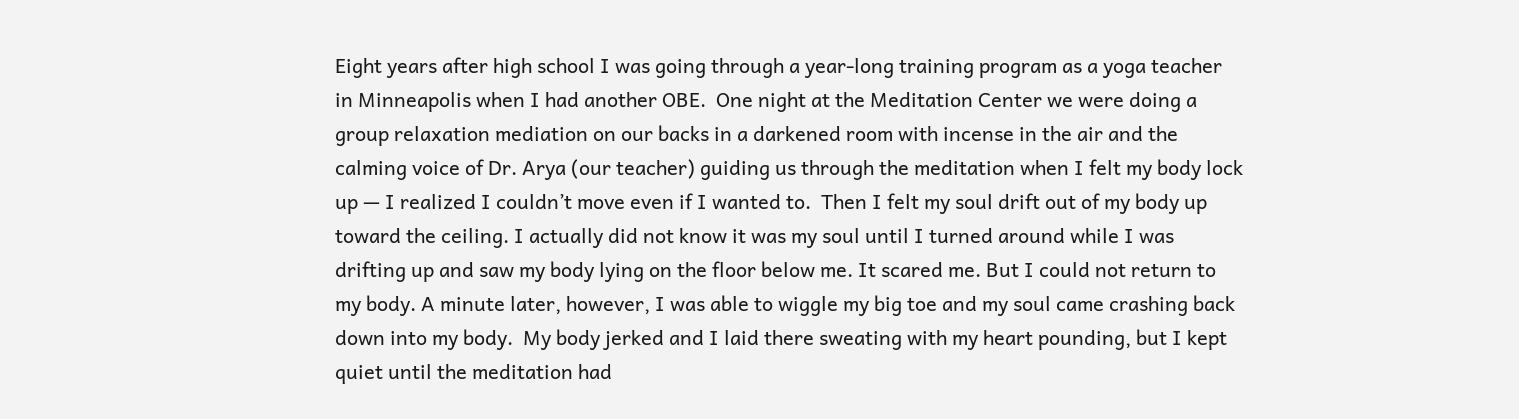Eight years after high school I was going through a year-long training program as a yoga teacher in Minneapolis when I had another OBE.  One night at the Meditation Center we were doing a group relaxation mediation on our backs in a darkened room with incense in the air and the calming voice of Dr. Arya (our teacher) guiding us through the meditation when I felt my body lock up — I realized I couldn’t move even if I wanted to.  Then I felt my soul drift out of my body up toward the ceiling. I actually did not know it was my soul until I turned around while I was drifting up and saw my body lying on the floor below me. It scared me. But I could not return to my body. A minute later, however, I was able to wiggle my big toe and my soul came crashing back down into my body.  My body jerked and I laid there sweating with my heart pounding, but I kept quiet until the meditation had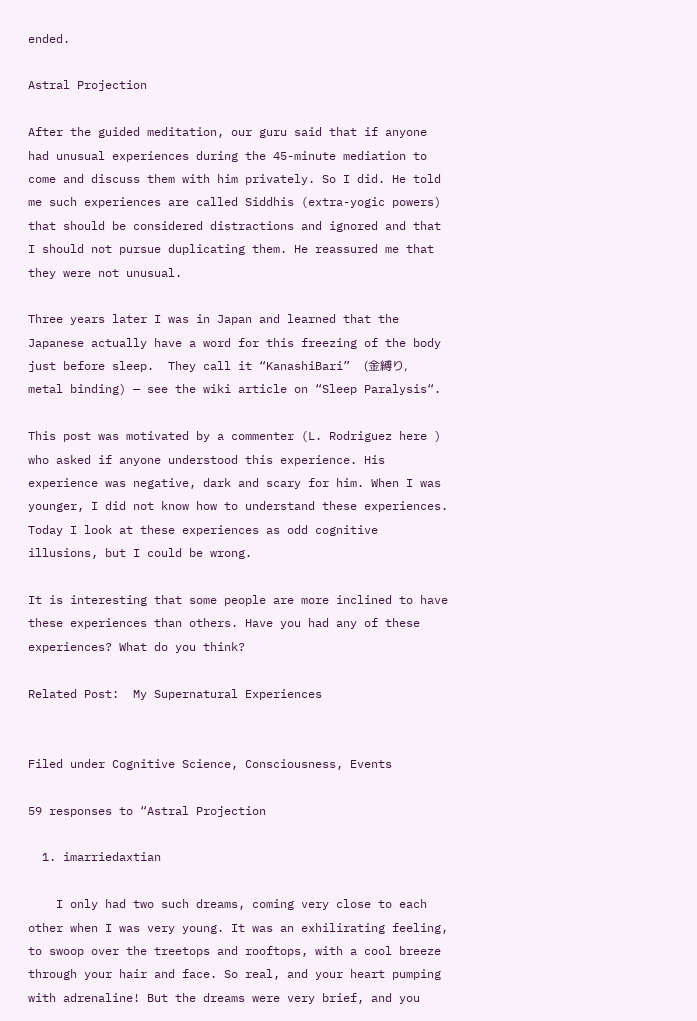ended.

Astral Projection

After the guided meditation, our guru said that if anyone had unusual experiences during the 45-minute mediation to come and discuss them with him privately. So I did. He told me such experiences are called Siddhis (extra-yogic powers) that should be considered distractions and ignored and that I should not pursue duplicating them. He reassured me that they were not unusual.

Three years later I was in Japan and learned that the Japanese actually have a word for this freezing of the body just before sleep.  They call it “KanashiBari”  (金縛り, metal binding) — see the wiki article on “Sleep Paralysis“.

This post was motivated by a commenter (L. Rodriguez here ) who asked if anyone understood this experience. His experience was negative, dark and scary for him. When I was younger, I did not know how to understand these experiences.  Today I look at these experiences as odd cognitive illusions, but I could be wrong.

It is interesting that some people are more inclined to have these experiences than others. Have you had any of these experiences? What do you think?

Related Post:  My Supernatural Experiences


Filed under Cognitive Science, Consciousness, Events

59 responses to “Astral Projection

  1. imarriedaxtian

    I only had two such dreams, coming very close to each other when I was very young. It was an exhilirating feeling, to swoop over the treetops and rooftops, with a cool breeze through your hair and face. So real, and your heart pumping with adrenaline! But the dreams were very brief, and you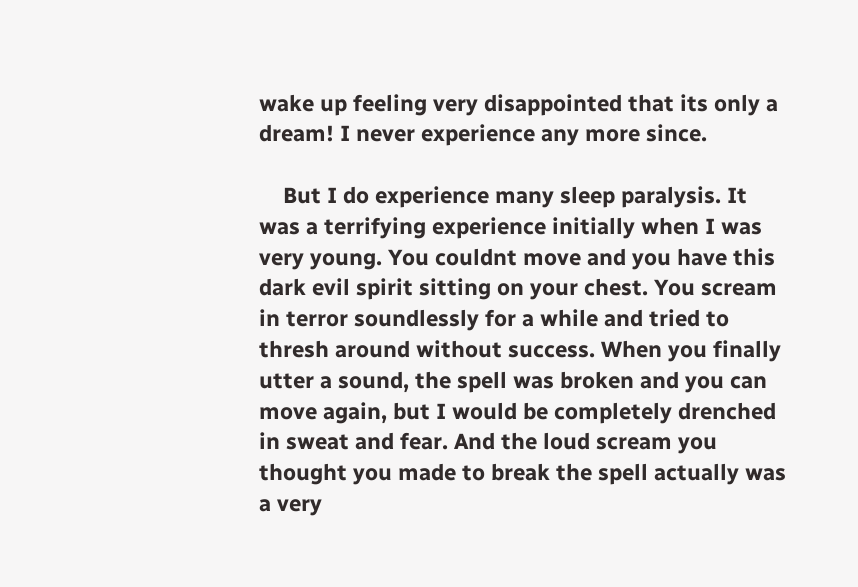wake up feeling very disappointed that its only a dream! I never experience any more since.

    But I do experience many sleep paralysis. It was a terrifying experience initially when I was very young. You couldnt move and you have this dark evil spirit sitting on your chest. You scream in terror soundlessly for a while and tried to thresh around without success. When you finally utter a sound, the spell was broken and you can move again, but I would be completely drenched in sweat and fear. And the loud scream you thought you made to break the spell actually was a very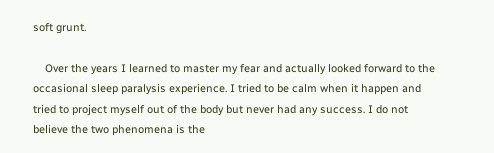soft grunt.

    Over the years I learned to master my fear and actually looked forward to the occasional sleep paralysis experience. I tried to be calm when it happen and tried to project myself out of the body but never had any success. I do not believe the two phenomena is the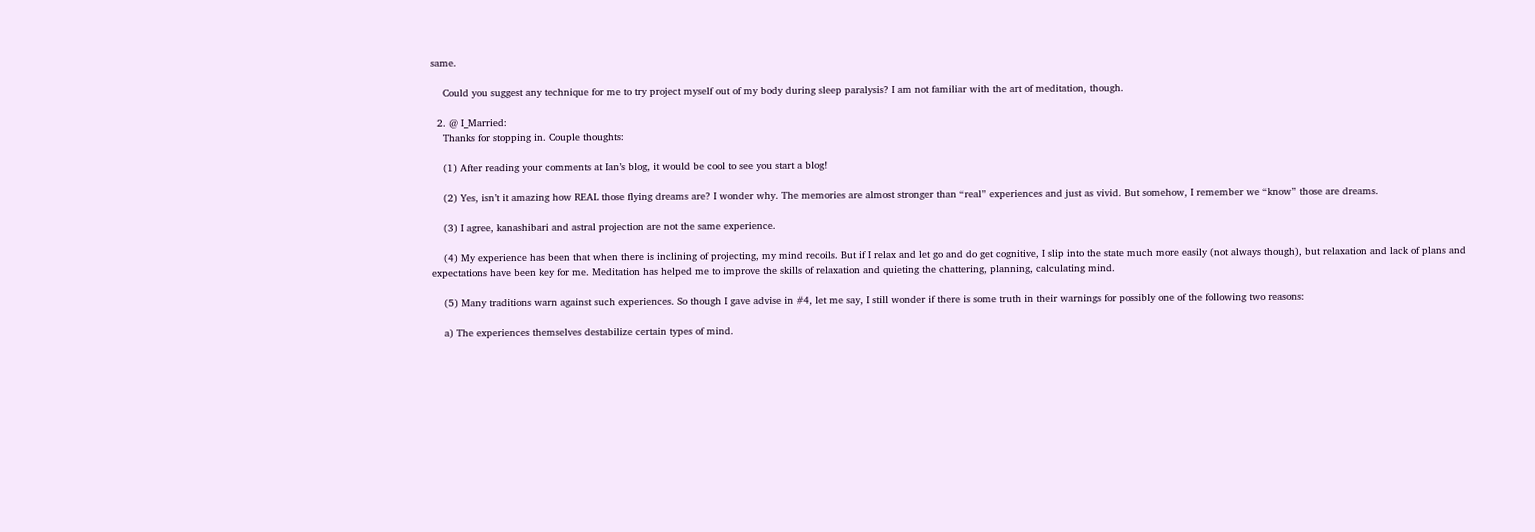same.

    Could you suggest any technique for me to try project myself out of my body during sleep paralysis? I am not familiar with the art of meditation, though.

  2. @ I_Married:
    Thanks for stopping in. Couple thoughts:

    (1) After reading your comments at Ian’s blog, it would be cool to see you start a blog!

    (2) Yes, isn’t it amazing how REAL those flying dreams are? I wonder why. The memories are almost stronger than “real” experiences and just as vivid. But somehow, I remember we “know” those are dreams.

    (3) I agree, kanashibari and astral projection are not the same experience.

    (4) My experience has been that when there is inclining of projecting, my mind recoils. But if I relax and let go and do get cognitive, I slip into the state much more easily (not always though), but relaxation and lack of plans and expectations have been key for me. Meditation has helped me to improve the skills of relaxation and quieting the chattering, planning, calculating mind.

    (5) Many traditions warn against such experiences. So though I gave advise in #4, let me say, I still wonder if there is some truth in their warnings for possibly one of the following two reasons:

    a) The experiences themselves destabilize certain types of mind.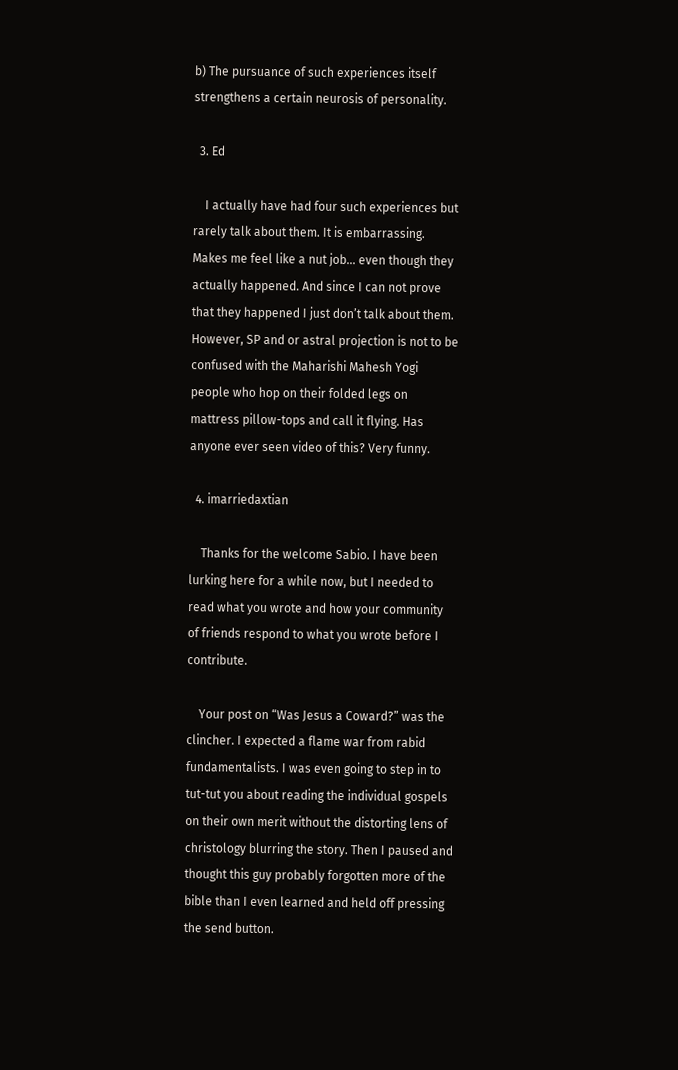b) The pursuance of such experiences itself strengthens a certain neurosis of personality.

  3. Ed

    I actually have had four such experiences but rarely talk about them. It is embarrassing. Makes me feel like a nut job… even though they actually happened. And since I can not prove that they happened I just don’t talk about them. However, SP and or astral projection is not to be confused with the Maharishi Mahesh Yogi people who hop on their folded legs on mattress pillow-tops and call it flying. Has anyone ever seen video of this? Very funny.

  4. imarriedaxtian

    Thanks for the welcome Sabio. I have been lurking here for a while now, but I needed to read what you wrote and how your community of friends respond to what you wrote before I contribute.

    Your post on “Was Jesus a Coward?” was the clincher. I expected a flame war from rabid fundamentalists. I was even going to step in to tut-tut you about reading the individual gospels on their own merit without the distorting lens of christology blurring the story. Then I paused and thought this guy probably forgotten more of the bible than I even learned and held off pressing the send button.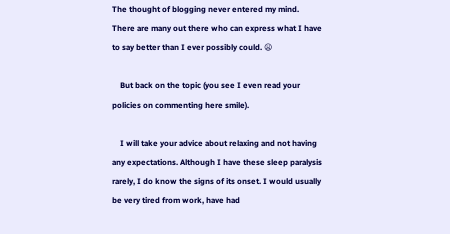The thought of blogging never entered my mind. There are many out there who can express what I have to say better than I ever possibly could. 😦

    But back on the topic (you see I even read your policies on commenting here smile).

    I will take your advice about relaxing and not having any expectations. Although I have these sleep paralysis rarely, I do know the signs of its onset. I would usually be very tired from work, have had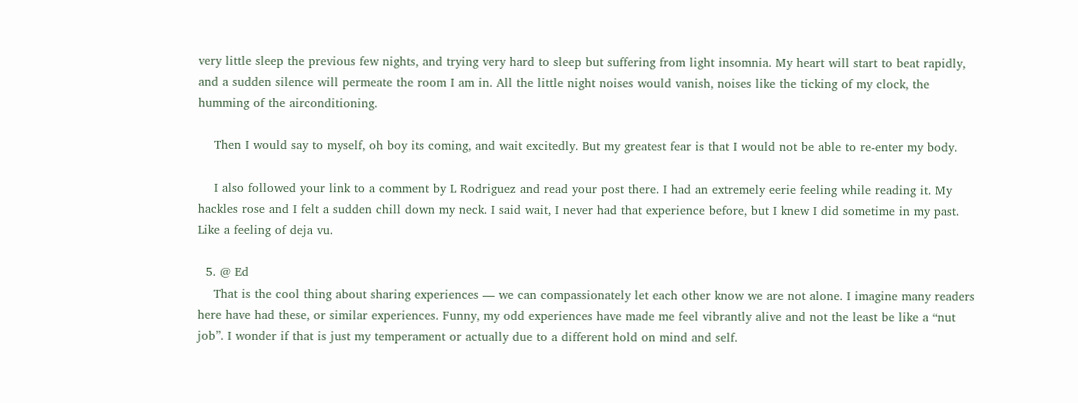very little sleep the previous few nights, and trying very hard to sleep but suffering from light insomnia. My heart will start to beat rapidly, and a sudden silence will permeate the room I am in. All the little night noises would vanish, noises like the ticking of my clock, the humming of the airconditioning.

    Then I would say to myself, oh boy its coming, and wait excitedly. But my greatest fear is that I would not be able to re-enter my body.

    I also followed your link to a comment by L Rodriguez and read your post there. I had an extremely eerie feeling while reading it. My hackles rose and I felt a sudden chill down my neck. I said wait, I never had that experience before, but I knew I did sometime in my past. Like a feeling of deja vu.

  5. @ Ed
    That is the cool thing about sharing experiences — we can compassionately let each other know we are not alone. I imagine many readers here have had these, or similar experiences. Funny, my odd experiences have made me feel vibrantly alive and not the least be like a “nut job”. I wonder if that is just my temperament or actually due to a different hold on mind and self.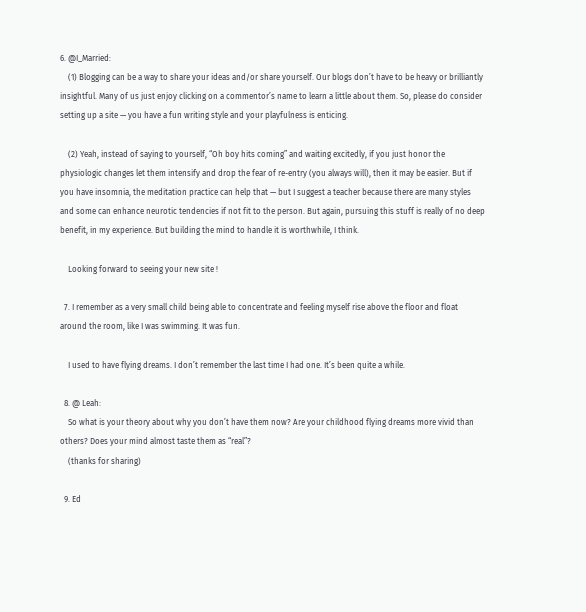6. @I_Married:
    (1) Blogging can be a way to share your ideas and/or share yourself. Our blogs don’t have to be heavy or brilliantly insightful. Many of us just enjoy clicking on a commentor’s name to learn a little about them. So, please do consider setting up a site — you have a fun writing style and your playfulness is enticing.

    (2) Yeah, instead of saying to yourself, “Oh boy hits coming” and waiting excitedly, if you just honor the physiologic changes let them intensify and drop the fear of re-entry (you always will), then it may be easier. But if you have insomnia, the meditation practice can help that — but I suggest a teacher because there are many styles and some can enhance neurotic tendencies if not fit to the person. But again, pursuing this stuff is really of no deep benefit, in my experience. But building the mind to handle it is worthwhile, I think.

    Looking forward to seeing your new site !

  7. I remember as a very small child being able to concentrate and feeling myself rise above the floor and float around the room, like I was swimming. It was fun.

    I used to have flying dreams. I don’t remember the last time I had one. It’s been quite a while.

  8. @ Leah:
    So what is your theory about why you don’t have them now? Are your childhood flying dreams more vivid than others? Does your mind almost taste them as “real”?
    (thanks for sharing)

  9. Ed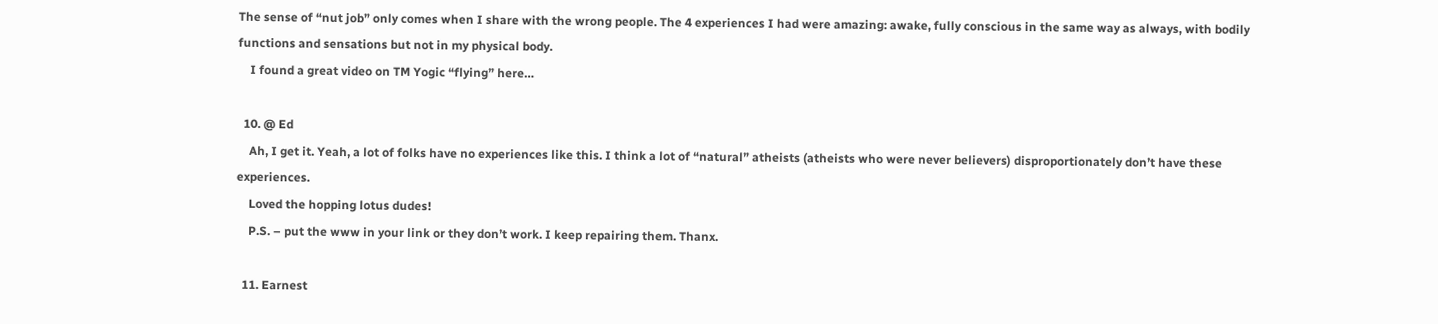The sense of “nut job” only comes when I share with the wrong people. The 4 experiences I had were amazing: awake, fully conscious in the same way as always, with bodily functions and sensations but not in my physical body.
    I found a great video on TM Yogic “flying” here…

  10. @ Ed
    Ah, I get it. Yeah, a lot of folks have no experiences like this. I think a lot of “natural” atheists (atheists who were never believers) disproportionately don’t have these experiences.
    Loved the hopping lotus dudes!
    P.S. – put the www in your link or they don’t work. I keep repairing them. Thanx.

  11. Earnest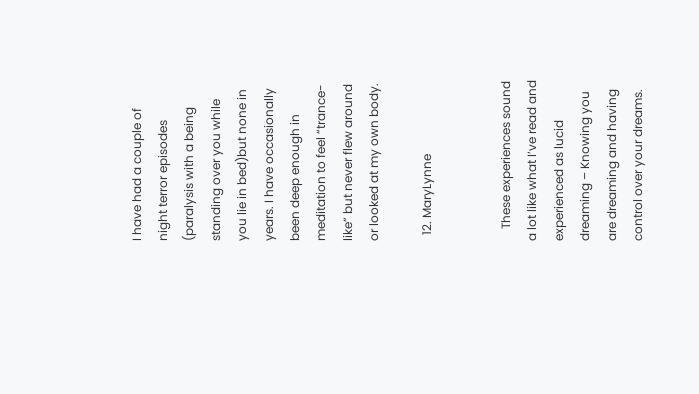I have had a couple of night terror episodes (paralysis with a being standing over you while you lie in bed)but none in years. I have occasionally been deep enough in meditation to feel “trance-like” but never flew around or looked at my own body.

  12. MaryLynne


    These experiences sound a lot like what I’ve read and experienced as lucid dreaming – Knowing you are dreaming and having control over your dreams.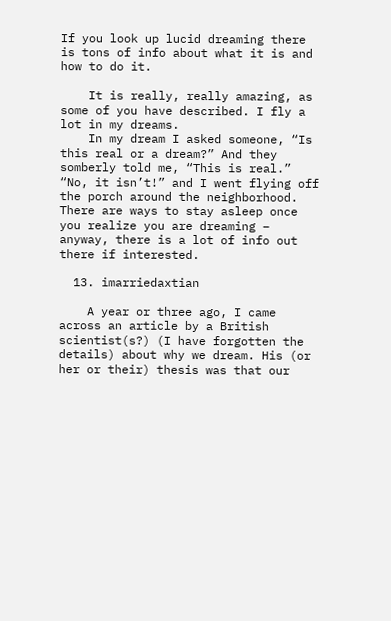If you look up lucid dreaming there is tons of info about what it is and how to do it.

    It is really, really amazing, as some of you have described. I fly a lot in my dreams.
    In my dream I asked someone, “Is this real or a dream?” And they somberly told me, “This is real.” “No, it isn’t!” and I went flying off the porch around the neighborhood. There are ways to stay asleep once you realize you are dreaming – anyway, there is a lot of info out there if interested.

  13. imarriedaxtian

    A year or three ago, I came across an article by a British scientist(s?) (I have forgotten the details) about why we dream. His (or her or their) thesis was that our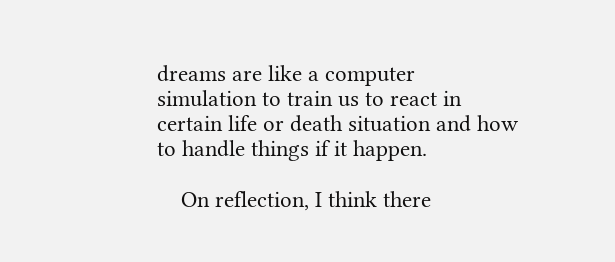dreams are like a computer simulation to train us to react in certain life or death situation and how to handle things if it happen.

    On reflection, I think there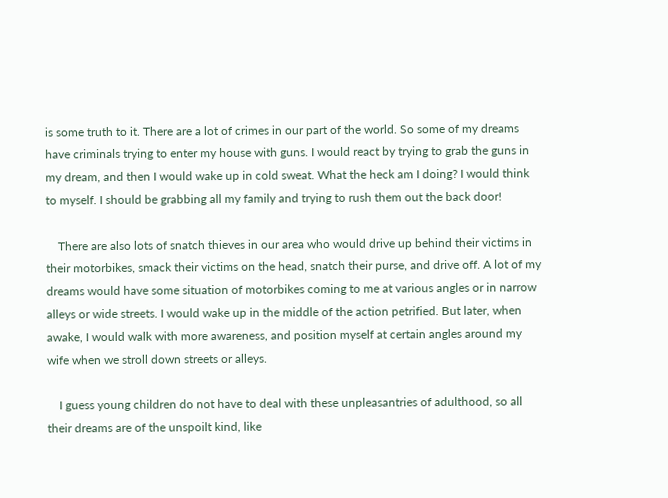is some truth to it. There are a lot of crimes in our part of the world. So some of my dreams have criminals trying to enter my house with guns. I would react by trying to grab the guns in my dream, and then I would wake up in cold sweat. What the heck am I doing? I would think to myself. I should be grabbing all my family and trying to rush them out the back door!

    There are also lots of snatch thieves in our area who would drive up behind their victims in their motorbikes, smack their victims on the head, snatch their purse, and drive off. A lot of my dreams would have some situation of motorbikes coming to me at various angles or in narrow alleys or wide streets. I would wake up in the middle of the action petrified. But later, when awake, I would walk with more awareness, and position myself at certain angles around my wife when we stroll down streets or alleys.

    I guess young children do not have to deal with these unpleasantries of adulthood, so all their dreams are of the unspoilt kind, like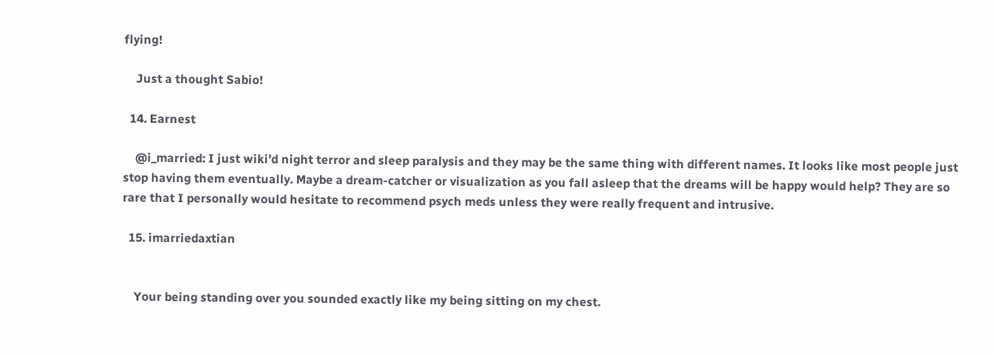flying!

    Just a thought Sabio!

  14. Earnest

    @i_married: I just wiki’d night terror and sleep paralysis and they may be the same thing with different names. It looks like most people just stop having them eventually. Maybe a dream-catcher or visualization as you fall asleep that the dreams will be happy would help? They are so rare that I personally would hesitate to recommend psych meds unless they were really frequent and intrusive.

  15. imarriedaxtian


    Your being standing over you sounded exactly like my being sitting on my chest.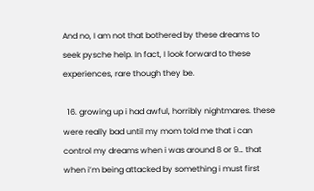And no, I am not that bothered by these dreams to seek pysche help. In fact, I look forward to these experiences, rare though they be.

  16. growing up i had awful, horribly nightmares. these were really bad until my mom told me that i can control my dreams when i was around 8 or 9… that when i’m being attacked by something i must first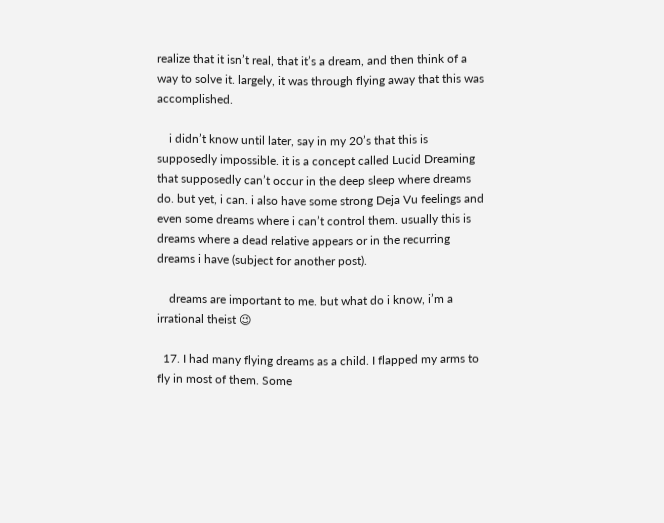realize that it isn’t real, that it’s a dream, and then think of a way to solve it. largely, it was through flying away that this was accomplished.

    i didn’t know until later, say in my 20’s that this is supposedly impossible. it is a concept called Lucid Dreaming that supposedly can’t occur in the deep sleep where dreams do. but yet, i can. i also have some strong Deja Vu feelings and even some dreams where i can’t control them. usually this is dreams where a dead relative appears or in the recurring dreams i have (subject for another post).

    dreams are important to me. but what do i know, i’m a irrational theist 😉

  17. I had many flying dreams as a child. I flapped my arms to fly in most of them. Some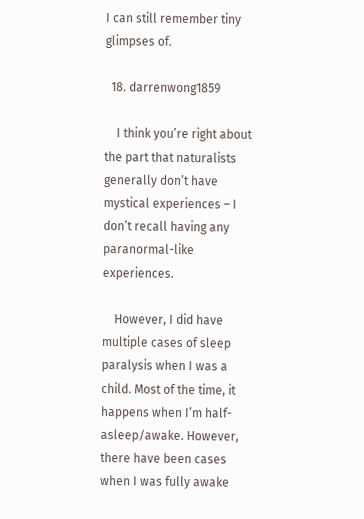I can still remember tiny glimpses of.

  18. darrenwong1859

    I think you’re right about the part that naturalists generally don’t have mystical experiences – I don’t recall having any paranormal-like experiences.

    However, I did have multiple cases of sleep paralysis when I was a child. Most of the time, it happens when I’m half-asleep/awake. However, there have been cases when I was fully awake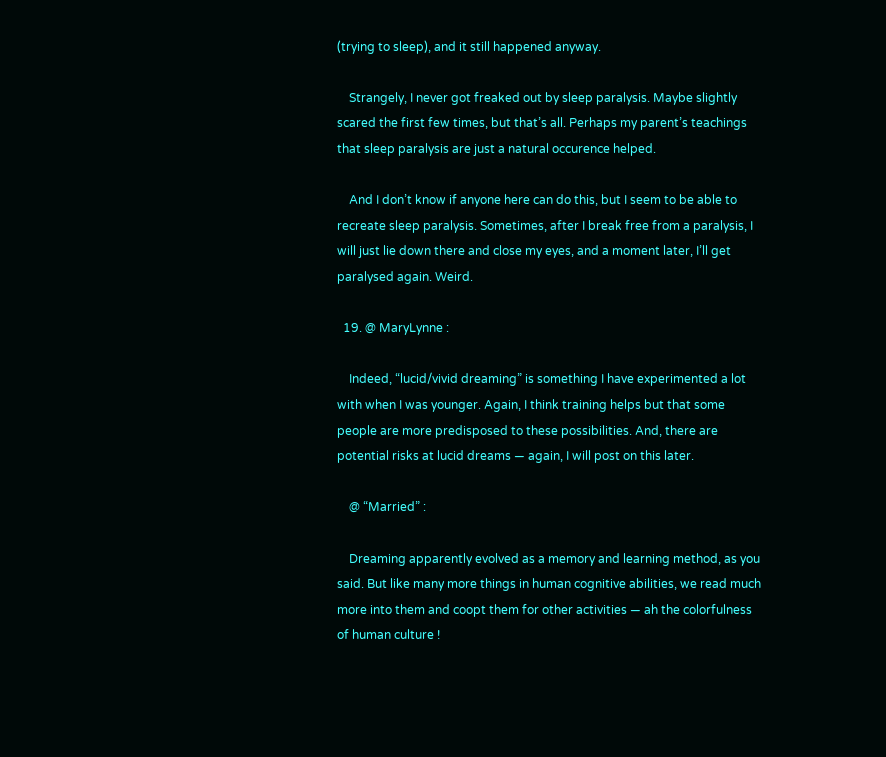(trying to sleep), and it still happened anyway.

    Strangely, I never got freaked out by sleep paralysis. Maybe slightly scared the first few times, but that’s all. Perhaps my parent’s teachings that sleep paralysis are just a natural occurence helped.

    And I don’t know if anyone here can do this, but I seem to be able to recreate sleep paralysis. Sometimes, after I break free from a paralysis, I will just lie down there and close my eyes, and a moment later, I’ll get paralysed again. Weird.

  19. @ MaryLynne :

    Indeed, “lucid/vivid dreaming” is something I have experimented a lot with when I was younger. Again, I think training helps but that some people are more predisposed to these possibilities. And, there are potential risks at lucid dreams — again, I will post on this later.

    @ “Married” :

    Dreaming apparently evolved as a memory and learning method, as you said. But like many more things in human cognitive abilities, we read much more into them and coopt them for other activities — ah the colorfulness of human culture !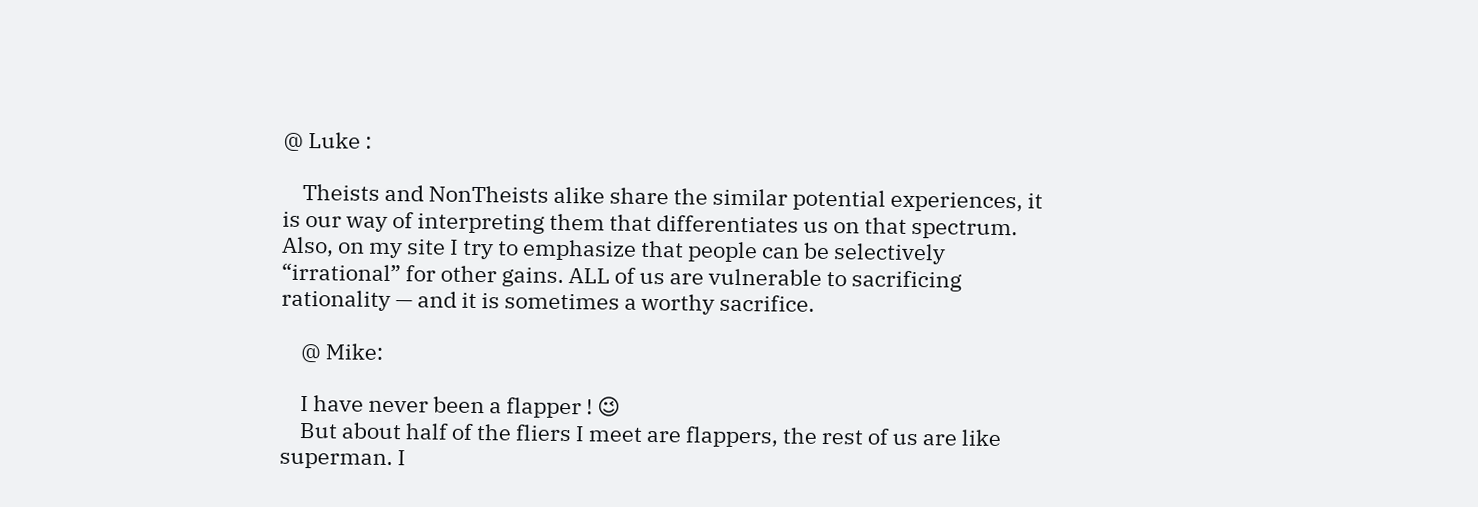@ Luke :

    Theists and NonTheists alike share the similar potential experiences, it is our way of interpreting them that differentiates us on that spectrum. Also, on my site I try to emphasize that people can be selectively “irrational” for other gains. ALL of us are vulnerable to sacrificing rationality — and it is sometimes a worthy sacrifice.

    @ Mike:

    I have never been a flapper ! 😉
    But about half of the fliers I meet are flappers, the rest of us are like superman. I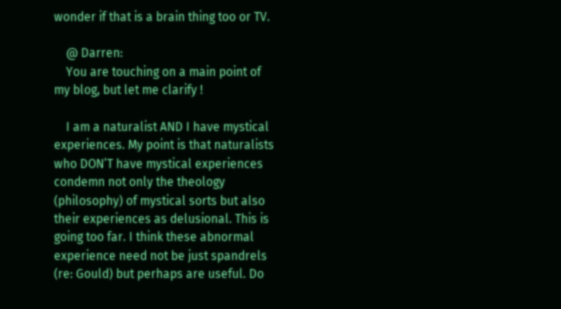wonder if that is a brain thing too or TV.

    @ Darren:
    You are touching on a main point of my blog, but let me clarify !

    I am a naturalist AND I have mystical experiences. My point is that naturalists who DON’T have mystical experiences condemn not only the theology (philosophy) of mystical sorts but also their experiences as delusional. This is going too far. I think these abnormal experience need not be just spandrels (re: Gould) but perhaps are useful. Do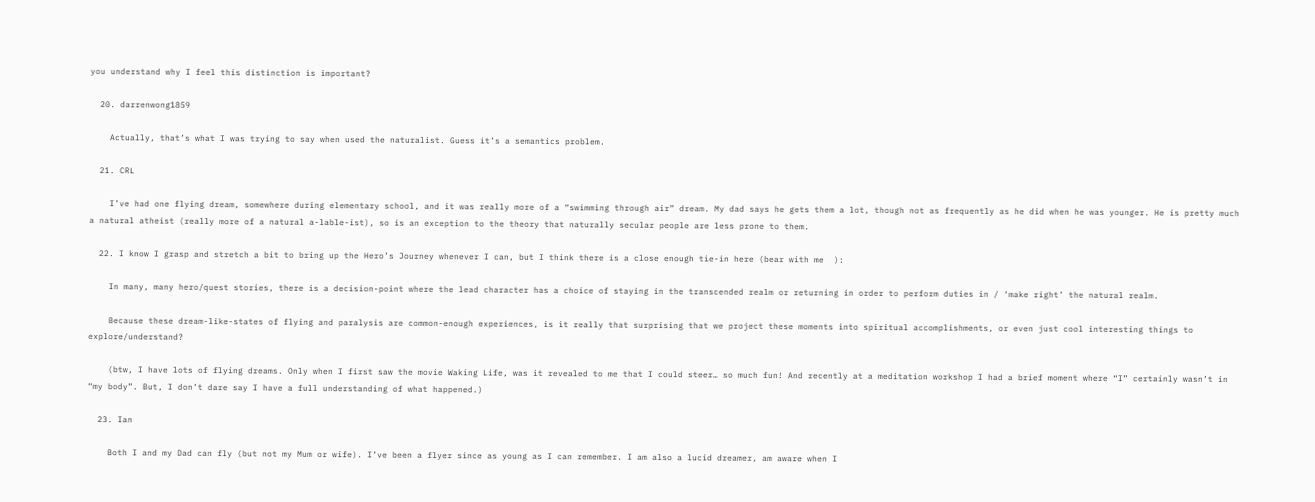you understand why I feel this distinction is important?

  20. darrenwong1859

    Actually, that’s what I was trying to say when used the naturalist. Guess it’s a semantics problem.

  21. CRL

    I’ve had one flying dream, somewhere during elementary school, and it was really more of a “swimming through air” dream. My dad says he gets them a lot, though not as frequently as he did when he was younger. He is pretty much a natural atheist (really more of a natural a-lable-ist), so is an exception to the theory that naturally secular people are less prone to them.

  22. I know I grasp and stretch a bit to bring up the Hero’s Journey whenever I can, but I think there is a close enough tie-in here (bear with me  ):

    In many, many hero/quest stories, there is a decision-point where the lead character has a choice of staying in the transcended realm or returning in order to perform duties in / ‘make right’ the natural realm.

    Because these dream-like-states of flying and paralysis are common-enough experiences, is it really that surprising that we project these moments into spiritual accomplishments, or even just cool interesting things to explore/understand?

    (btw, I have lots of flying dreams. Only when I first saw the movie Waking Life, was it revealed to me that I could steer… so much fun! And recently at a meditation workshop I had a brief moment where “I” certainly wasn’t in “my body”. But, I don’t dare say I have a full understanding of what happened.)

  23. Ian

    Both I and my Dad can fly (but not my Mum or wife). I’ve been a flyer since as young as I can remember. I am also a lucid dreamer, am aware when I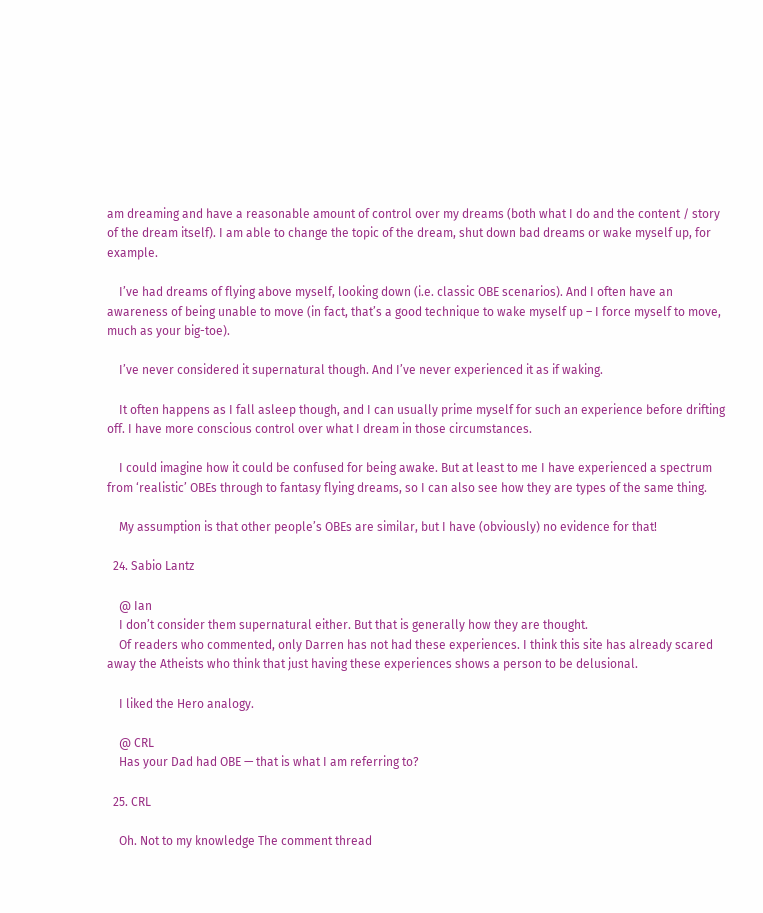am dreaming and have a reasonable amount of control over my dreams (both what I do and the content / story of the dream itself). I am able to change the topic of the dream, shut down bad dreams or wake myself up, for example.

    I’ve had dreams of flying above myself, looking down (i.e. classic OBE scenarios). And I often have an awareness of being unable to move (in fact, that’s a good technique to wake myself up – I force myself to move, much as your big-toe).

    I’ve never considered it supernatural though. And I’ve never experienced it as if waking.

    It often happens as I fall asleep though, and I can usually prime myself for such an experience before drifting off. I have more conscious control over what I dream in those circumstances.

    I could imagine how it could be confused for being awake. But at least to me I have experienced a spectrum from ‘realistic’ OBEs through to fantasy flying dreams, so I can also see how they are types of the same thing.

    My assumption is that other people’s OBEs are similar, but I have (obviously) no evidence for that!

  24. Sabio Lantz

    @ Ian
    I don’t consider them supernatural either. But that is generally how they are thought.
    Of readers who commented, only Darren has not had these experiences. I think this site has already scared away the Atheists who think that just having these experiences shows a person to be delusional.

    I liked the Hero analogy.

    @ CRL
    Has your Dad had OBE — that is what I am referring to?

  25. CRL

    Oh. Not to my knowledge The comment thread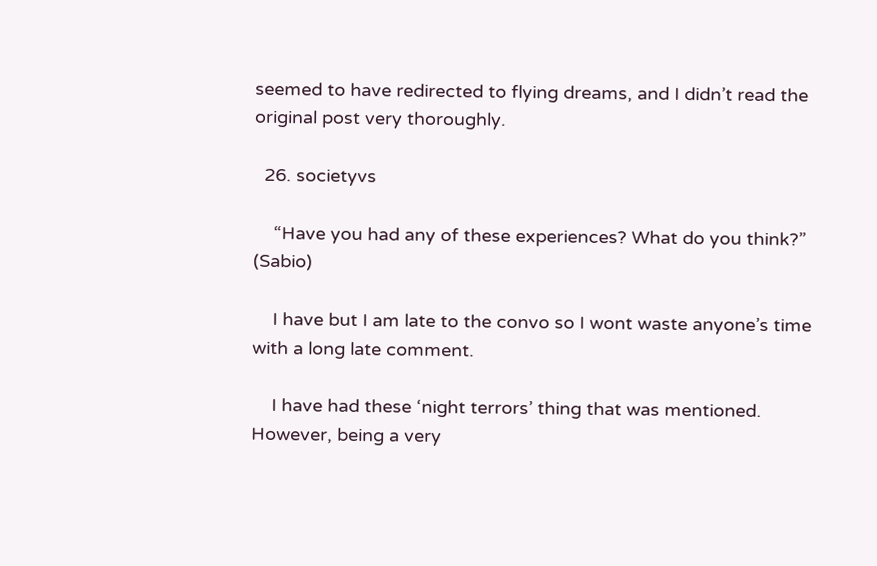seemed to have redirected to flying dreams, and I didn’t read the original post very thoroughly.

  26. societyvs

    “Have you had any of these experiences? What do you think?” (Sabio)

    I have but I am late to the convo so I wont waste anyone’s time with a long late comment.

    I have had these ‘night terrors’ thing that was mentioned. However, being a very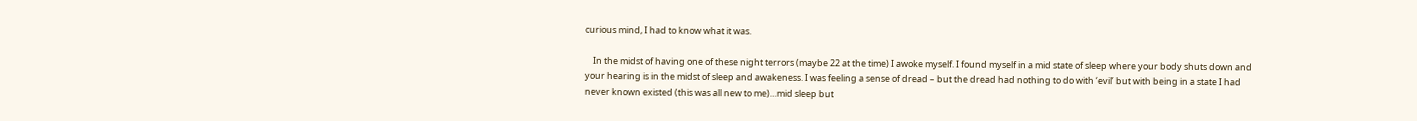curious mind, I had to know what it was.

    In the midst of having one of these night terrors (maybe 22 at the time) I awoke myself. I found myself in a mid state of sleep where your body shuts down and your hearing is in the midst of sleep and awakeness. I was feeling a sense of dread – but the dread had nothing to do with ‘evil’ but with being in a state I had never known existed (this was all new to me)…mid sleep but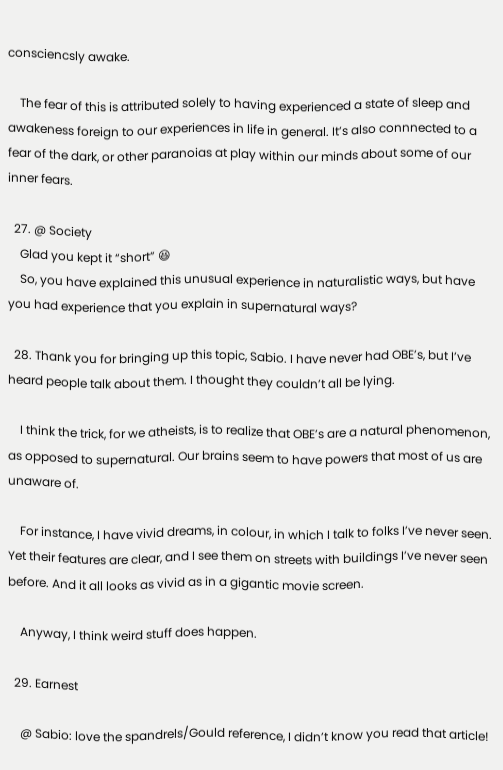consciencsly awake.

    The fear of this is attributed solely to having experienced a state of sleep and awakeness foreign to our experiences in life in general. It’s also connnected to a fear of the dark, or other paranoias at play within our minds about some of our inner fears.

  27. @ Society
    Glad you kept it “short” 😆
    So, you have explained this unusual experience in naturalistic ways, but have you had experience that you explain in supernatural ways?

  28. Thank you for bringing up this topic, Sabio. I have never had OBE’s, but I’ve heard people talk about them. I thought they couldn’t all be lying.

    I think the trick, for we atheists, is to realize that OBE’s are a natural phenomenon, as opposed to supernatural. Our brains seem to have powers that most of us are unaware of.

    For instance, I have vivid dreams, in colour, in which I talk to folks I’ve never seen. Yet their features are clear, and I see them on streets with buildings I’ve never seen before. And it all looks as vivid as in a gigantic movie screen.

    Anyway, I think weird stuff does happen.

  29. Earnest

    @ Sabio: love the spandrels/Gould reference, I didn’t know you read that article!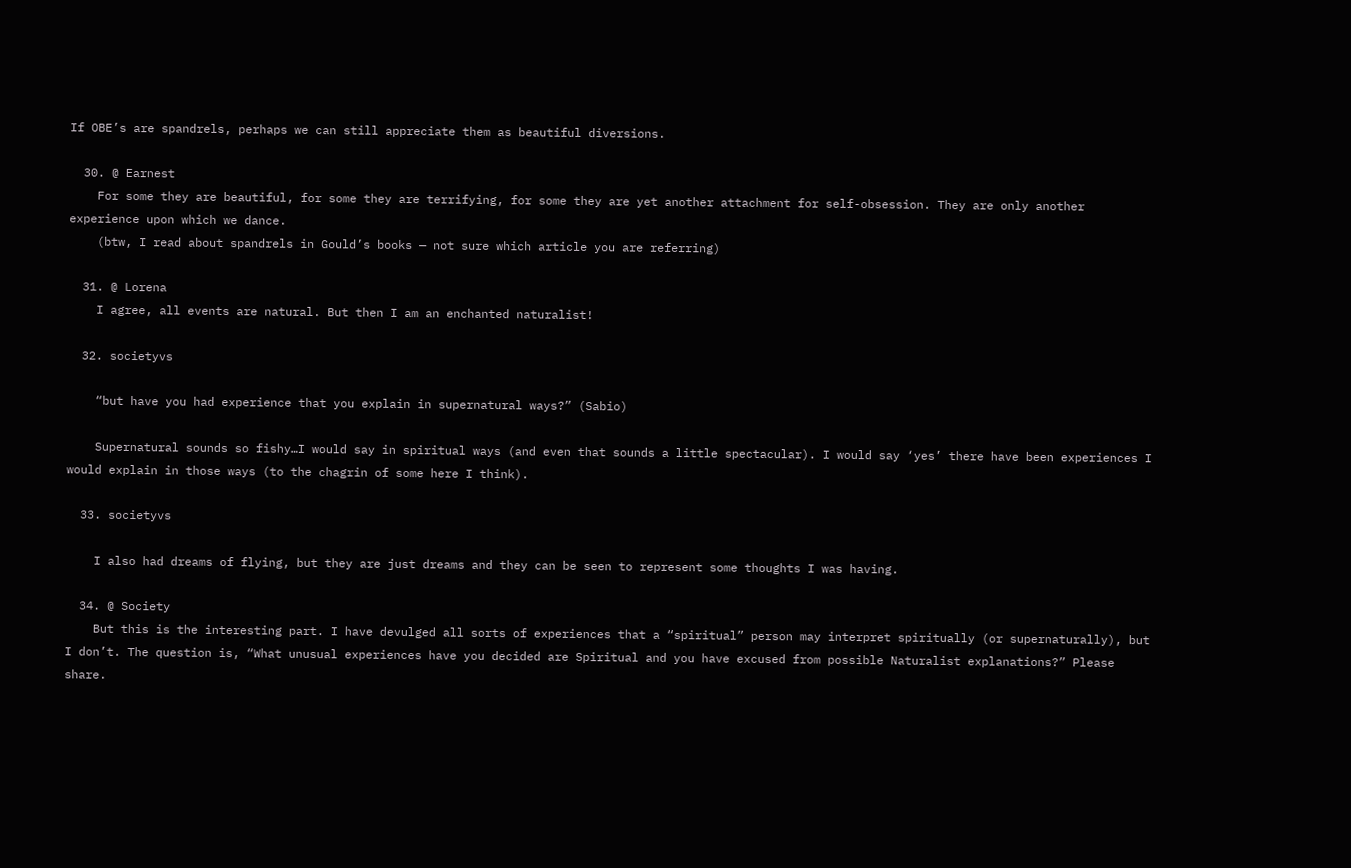If OBE’s are spandrels, perhaps we can still appreciate them as beautiful diversions.

  30. @ Earnest
    For some they are beautiful, for some they are terrifying, for some they are yet another attachment for self-obsession. They are only another experience upon which we dance.
    (btw, I read about spandrels in Gould’s books — not sure which article you are referring)

  31. @ Lorena
    I agree, all events are natural. But then I am an enchanted naturalist!

  32. societyvs

    “but have you had experience that you explain in supernatural ways?” (Sabio)

    Supernatural sounds so fishy…I would say in spiritual ways (and even that sounds a little spectacular). I would say ‘yes’ there have been experiences I would explain in those ways (to the chagrin of some here I think).

  33. societyvs

    I also had dreams of flying, but they are just dreams and they can be seen to represent some thoughts I was having.

  34. @ Society
    But this is the interesting part. I have devulged all sorts of experiences that a “spiritual” person may interpret spiritually (or supernaturally), but I don’t. The question is, “What unusual experiences have you decided are Spiritual and you have excused from possible Naturalist explanations?” Please share.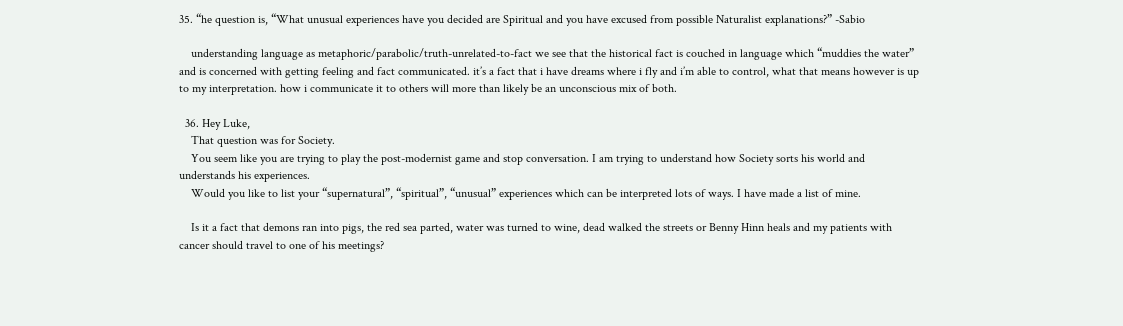35. “he question is, “What unusual experiences have you decided are Spiritual and you have excused from possible Naturalist explanations?” -Sabio

    understanding language as metaphoric/parabolic/truth-unrelated-to-fact we see that the historical fact is couched in language which “muddies the water” and is concerned with getting feeling and fact communicated. it’s a fact that i have dreams where i fly and i’m able to control, what that means however is up to my interpretation. how i communicate it to others will more than likely be an unconscious mix of both.

  36. Hey Luke,
    That question was for Society.
    You seem like you are trying to play the post-modernist game and stop conversation. I am trying to understand how Society sorts his world and understands his experiences.
    Would you like to list your “supernatural”, “spiritual”, “unusual” experiences which can be interpreted lots of ways. I have made a list of mine.

    Is it a fact that demons ran into pigs, the red sea parted, water was turned to wine, dead walked the streets or Benny Hinn heals and my patients with cancer should travel to one of his meetings?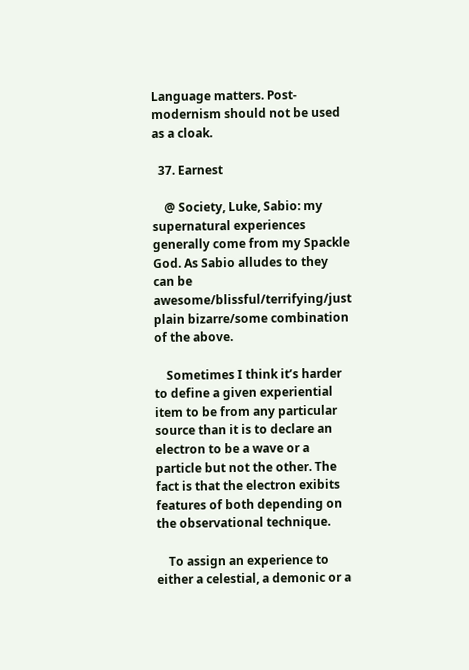Language matters. Post-modernism should not be used as a cloak.

  37. Earnest

    @ Society, Luke, Sabio: my supernatural experiences generally come from my Spackle God. As Sabio alludes to they can be awesome/blissful/terrifying/just plain bizarre/some combination of the above.

    Sometimes I think it’s harder to define a given experiential item to be from any particular source than it is to declare an electron to be a wave or a particle but not the other. The fact is that the electron exibits features of both depending on the observational technique.

    To assign an experience to either a celestial, a demonic or a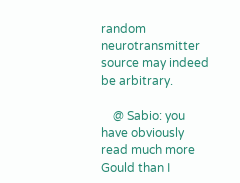random neurotransmitter source may indeed be arbitrary.

    @ Sabio: you have obviously read much more Gould than I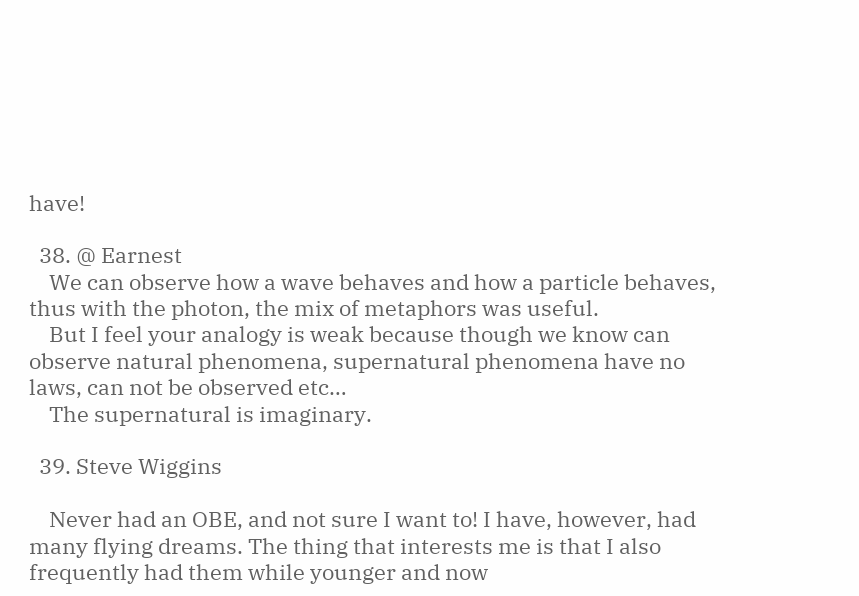have!

  38. @ Earnest
    We can observe how a wave behaves and how a particle behaves, thus with the photon, the mix of metaphors was useful.
    But I feel your analogy is weak because though we know can observe natural phenomena, supernatural phenomena have no laws, can not be observed etc…
    The supernatural is imaginary.

  39. Steve Wiggins

    Never had an OBE, and not sure I want to! I have, however, had many flying dreams. The thing that interests me is that I also frequently had them while younger and now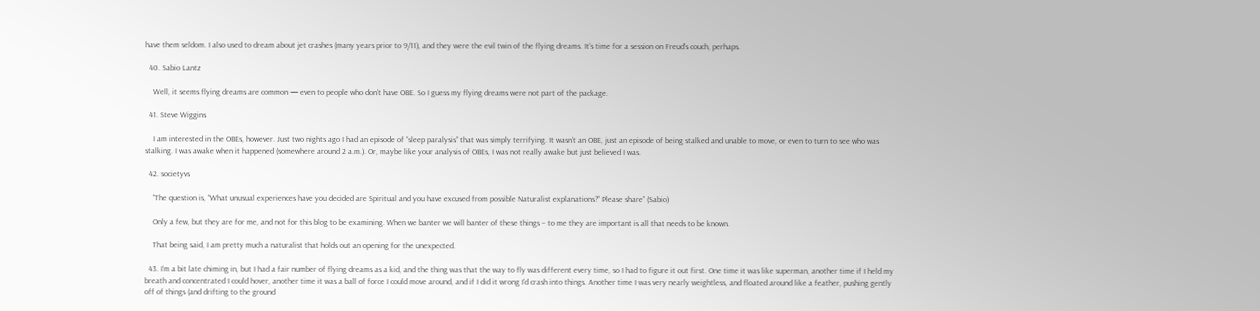have them seldom. I also used to dream about jet crashes (many years prior to 9/11), and they were the evil twin of the flying dreams. It’s time for a session on Freud’s couch, perhaps.

  40. Sabio Lantz

    Well, it seems flying dreams are common — even to people who don’t have OBE. So I guess my flying dreams were not part of the package.

  41. Steve Wiggins

    I am interested in the OBEs, however. Just two nights ago I had an episode of “sleep paralysis” that was simply terrifying. It wasn’t an OBE, just an episode of being stalked and unable to move, or even to turn to see who was stalking. I was awake when it happened (somewhere around 2 a.m.). Or, maybe like your analysis of OBEs, I was not really awake but just believed I was.

  42. societyvs

    “The question is, “What unusual experiences have you decided are Spiritual and you have excused from possible Naturalist explanations?” Please share” (Sabio)

    Only a few, but they are for me, and not for this blog to be examining. When we banter we will banter of these things – to me they are important is all that needs to be known.

    That being said, I am pretty much a naturalist that holds out an opening for the unexpected.

  43. I’m a bit late chiming in, but I had a fair number of flying dreams as a kid, and the thing was that the way to fly was different every time, so I had to figure it out first. One time it was like superman, another time if I held my breath and concentrated I could hover, another time it was a ball of force I could move around, and if I did it wrong I’d crash into things. Another time I was very nearly weightless, and floated around like a feather, pushing gently off of things (and drifting to the ground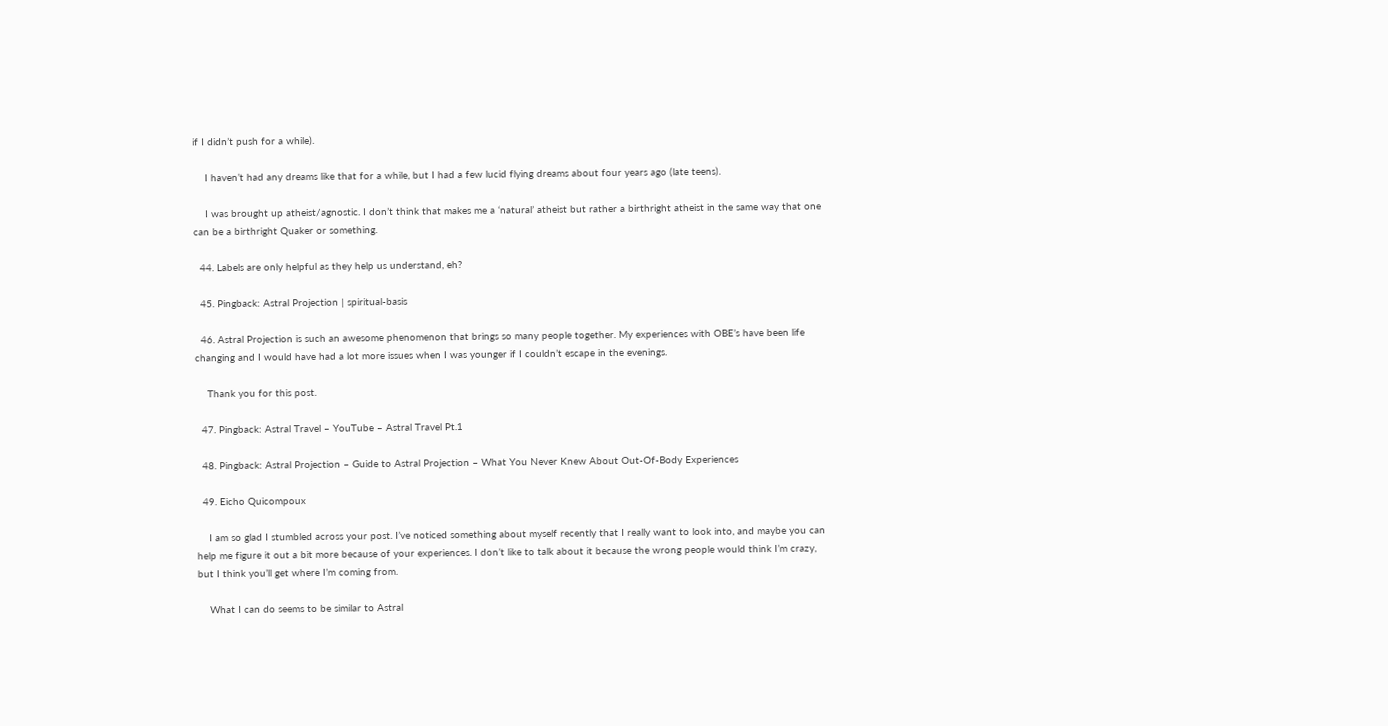if I didn’t push for a while).

    I haven’t had any dreams like that for a while, but I had a few lucid flying dreams about four years ago (late teens).

    I was brought up atheist/agnostic. I don’t think that makes me a ‘natural’ atheist but rather a birthright atheist in the same way that one can be a birthright Quaker or something.

  44. Labels are only helpful as they help us understand, eh?

  45. Pingback: Astral Projection | spiritual-basis

  46. Astral Projection is such an awesome phenomenon that brings so many people together. My experiences with OBE’s have been life changing and I would have had a lot more issues when I was younger if I couldn’t escape in the evenings.

    Thank you for this post.

  47. Pingback: Astral Travel – YouTube – Astral Travel Pt.1

  48. Pingback: Astral Projection – Guide to Astral Projection – What You Never Knew About Out-Of-Body Experiences

  49. Eicho Quicompoux

    I am so glad I stumbled across your post. I’ve noticed something about myself recently that I really want to look into, and maybe you can help me figure it out a bit more because of your experiences. I don’t like to talk about it because the wrong people would think I’m crazy, but I think you’ll get where I’m coming from.

    What I can do seems to be similar to Astral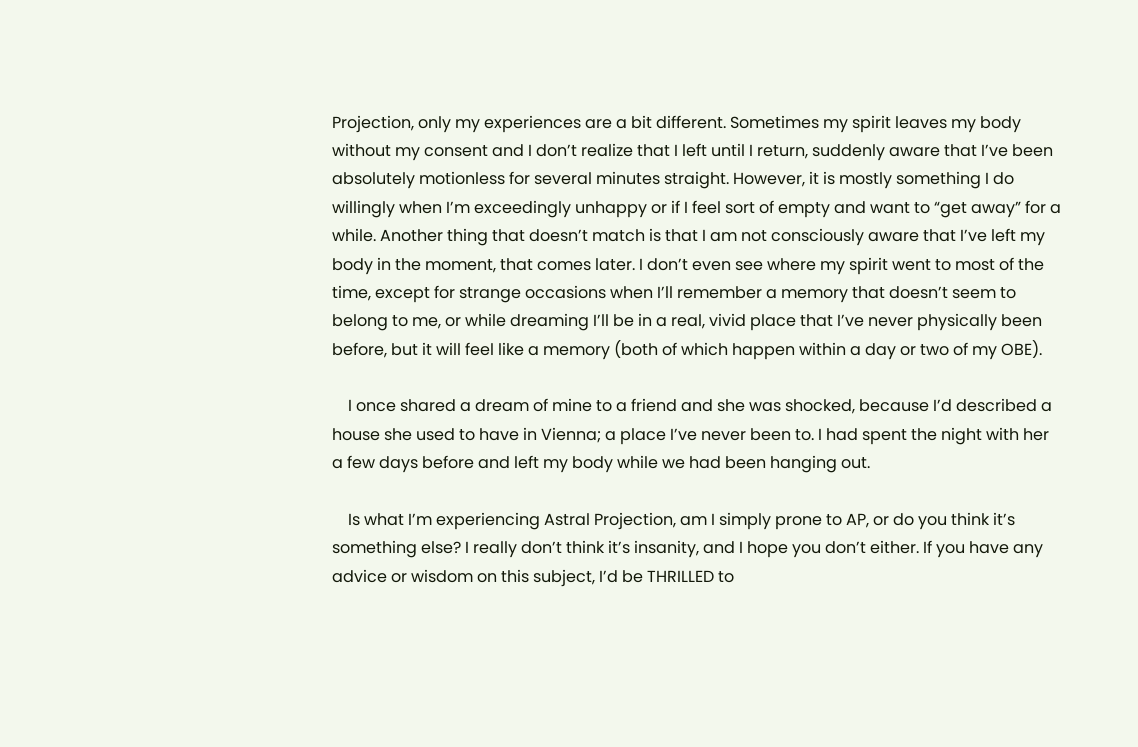Projection, only my experiences are a bit different. Sometimes my spirit leaves my body without my consent and I don’t realize that I left until I return, suddenly aware that I’ve been absolutely motionless for several minutes straight. However, it is mostly something I do willingly when I’m exceedingly unhappy or if I feel sort of empty and want to “get away” for a while. Another thing that doesn’t match is that I am not consciously aware that I’ve left my body in the moment, that comes later. I don’t even see where my spirit went to most of the time, except for strange occasions when I’ll remember a memory that doesn’t seem to belong to me, or while dreaming I’ll be in a real, vivid place that I’ve never physically been before, but it will feel like a memory (both of which happen within a day or two of my OBE).

    I once shared a dream of mine to a friend and she was shocked, because I’d described a house she used to have in Vienna; a place I’ve never been to. I had spent the night with her a few days before and left my body while we had been hanging out.

    Is what I’m experiencing Astral Projection, am I simply prone to AP, or do you think it’s something else? I really don’t think it’s insanity, and I hope you don’t either. If you have any advice or wisdom on this subject, I’d be THRILLED to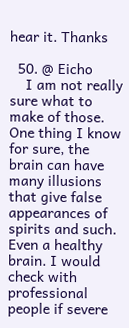hear it. Thanks

  50. @ Eicho
    I am not really sure what to make of those. One thing I know for sure, the brain can have many illusions that give false appearances of spirits and such. Even a healthy brain. I would check with professional people if severe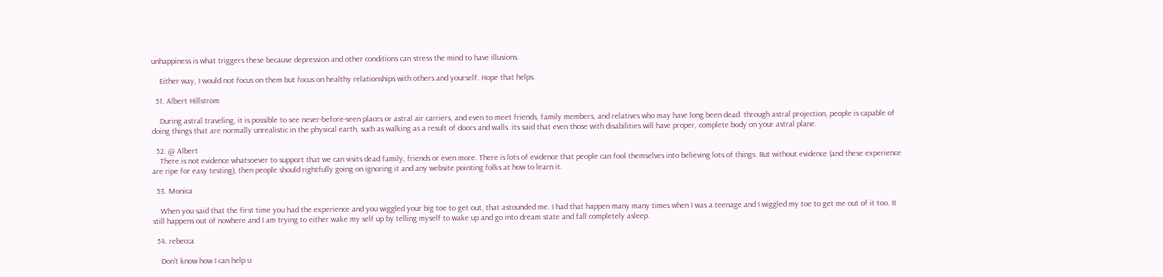unhappiness is what triggers these because depression and other conditions can stress the mind to have illusions.

    Either way, I would not focus on them but focus on healthy relationships with others and yourself. Hope that helps.

  51. Albert Hillstrom

    During astral traveling, it is possible to see never-before-seen places or astral air carriers, and even to meet friends, family members, and relatives who may have long been dead. through astral projection, people is capable of doing things that are normally unrealistic in the physical earth, such as walking as a result of doors and walls. its said that even those with disabilities will have proper, complete body on your astral plane.

  52. @ Albert
    There is not evidence whatsoever to support that we can visits dead family, friends or even more. There is lots of evidence that people can fool themselves into believing lots of things. But without evidence (and these experience are ripe for easy testing), then people should rightfully going on ignoring it and any website pointing folks at how to learn it.

  53. Monica

    When you said that the first time you had the experience and you wiggled your big toe to get out, that astounded me. I had that happen many many times when I was a teenage and I wiggled my toe to get me out of it too. It still happens out of nowhere and I am trying to either wake my self up by telling myself to wake up and go into dream state and fall completely asleep.

  54. rebecca

    Don’t know how I can help u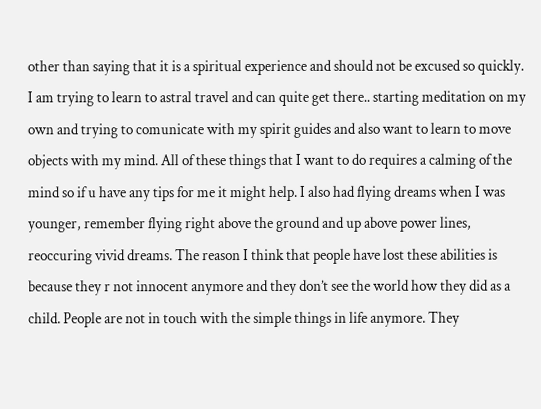other than saying that it is a spiritual experience and should not be excused so quickly. I am trying to learn to astral travel and can quite get there.. starting meditation on my own and trying to comunicate with my spirit guides and also want to learn to move objects with my mind. All of these things that I want to do requires a calming of the mind so if u have any tips for me it might help. I also had flying dreams when I was younger, remember flying right above the ground and up above power lines, reoccuring vivid dreams. The reason I think that people have lost these abilities is because they r not innocent anymore and they don’t see the world how they did as a child. People are not in touch with the simple things in life anymore. They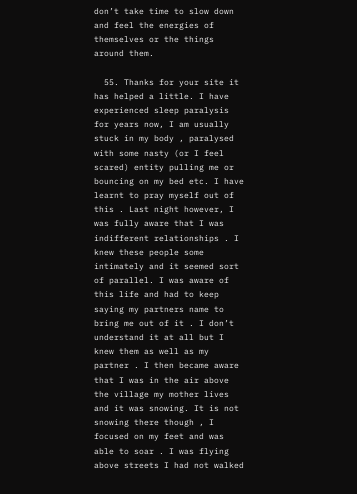don’t take time to slow down and feel the energies of themselves or the things around them.

  55. Thanks for your site it has helped a little. I have experienced sleep paralysis for years now, I am usually stuck in my body , paralysed with some nasty (or I feel scared) entity pulling me or bouncing on my bed etc. I have learnt to pray myself out of this . Last night however, I was fully aware that I was indifferent relationships . I knew these people some intimately and it seemed sort of parallel. I was aware of this life and had to keep saying my partners name to bring me out of it . I don’t understand it at all but I knew them as well as my partner . I then became aware that I was in the air above the village my mother lives and it was snowing. It is not snowing there though , I focused on my feet and was able to soar . I was flying above streets I had not walked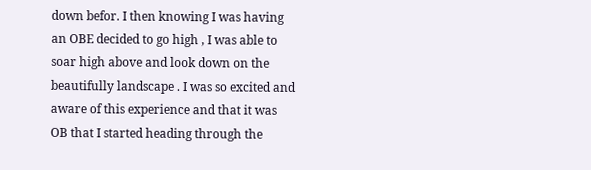down befor. I then knowing I was having an OBE decided to go high , I was able to soar high above and look down on the beautifully landscape . I was so excited and aware of this experience and that it was OB that I started heading through the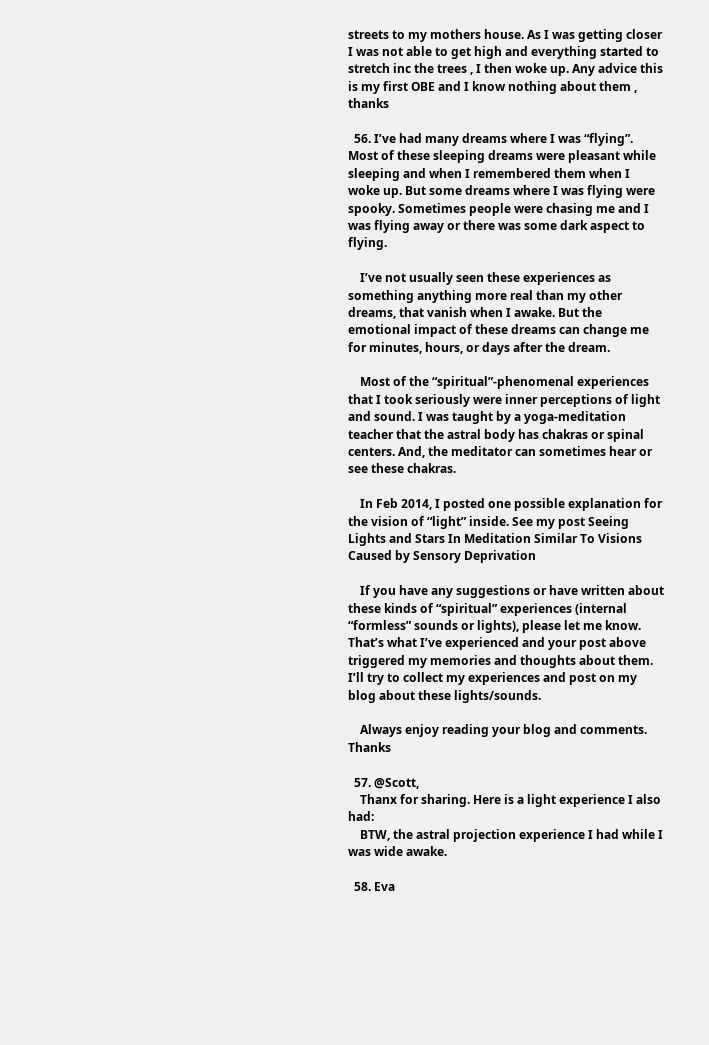streets to my mothers house. As I was getting closer I was not able to get high and everything started to stretch inc the trees , I then woke up. Any advice this is my first OBE and I know nothing about them , thanks

  56. I’ve had many dreams where I was “flying”. Most of these sleeping dreams were pleasant while sleeping and when I remembered them when I woke up. But some dreams where I was flying were spooky. Sometimes people were chasing me and I was flying away or there was some dark aspect to flying.

    I’ve not usually seen these experiences as something anything more real than my other dreams, that vanish when I awake. But the emotional impact of these dreams can change me for minutes, hours, or days after the dream.

    Most of the “spiritual”-phenomenal experiences that I took seriously were inner perceptions of light and sound. I was taught by a yoga-meditation teacher that the astral body has chakras or spinal centers. And, the meditator can sometimes hear or see these chakras.

    In Feb 2014, I posted one possible explanation for the vision of “light” inside. See my post Seeing Lights and Stars In Meditation Similar To Visions Caused by Sensory Deprivation

    If you have any suggestions or have written about these kinds of “spiritual” experiences (internal “formless” sounds or lights), please let me know. That’s what I’ve experienced and your post above triggered my memories and thoughts about them. I’ll try to collect my experiences and post on my blog about these lights/sounds.

    Always enjoy reading your blog and comments. Thanks

  57. @Scott,
    Thanx for sharing. Here is a light experience I also had:
    BTW, the astral projection experience I had while I was wide awake.

  58. Eva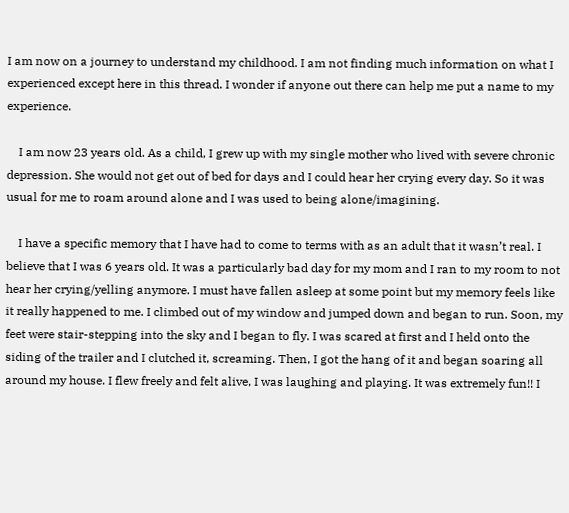I am now on a journey to understand my childhood. I am not finding much information on what I experienced except here in this thread. I wonder if anyone out there can help me put a name to my experience.

    I am now 23 years old. As a child, I grew up with my single mother who lived with severe chronic depression. She would not get out of bed for days and I could hear her crying every day. So it was usual for me to roam around alone and I was used to being alone/imagining.

    I have a specific memory that I have had to come to terms with as an adult that it wasn’t real. I believe that I was 6 years old. It was a particularly bad day for my mom and I ran to my room to not hear her crying/yelling anymore. I must have fallen asleep at some point but my memory feels like it really happened to me. I climbed out of my window and jumped down and began to run. Soon, my feet were stair-stepping into the sky and I began to fly. I was scared at first and I held onto the siding of the trailer and I clutched it, screaming. Then, I got the hang of it and began soaring all around my house. I flew freely and felt alive, I was laughing and playing. It was extremely fun!! I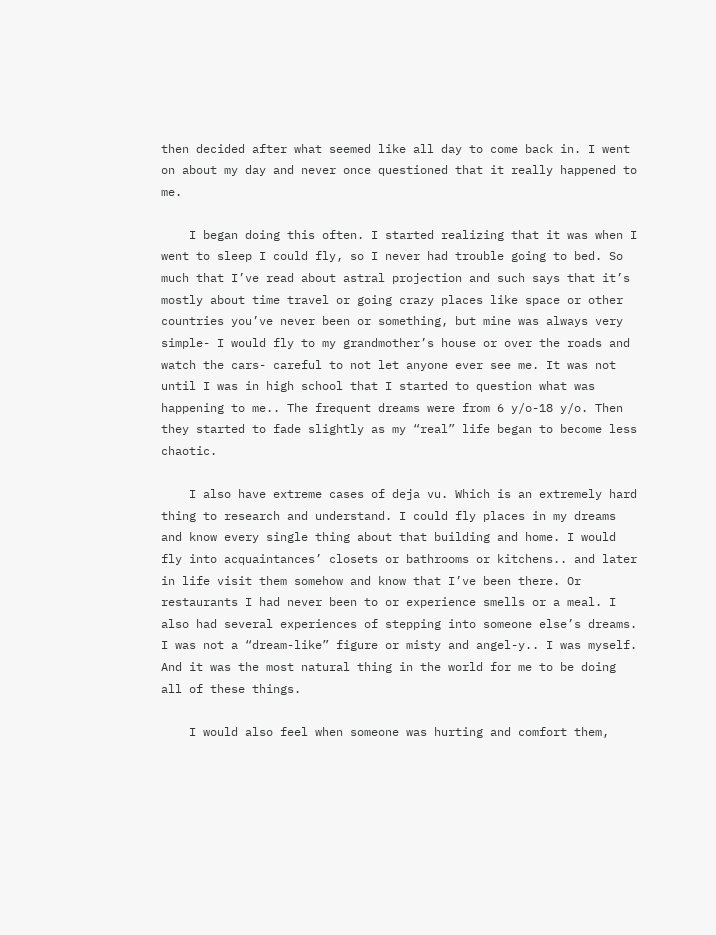then decided after what seemed like all day to come back in. I went on about my day and never once questioned that it really happened to me.

    I began doing this often. I started realizing that it was when I went to sleep I could fly, so I never had trouble going to bed. So much that I’ve read about astral projection and such says that it’s mostly about time travel or going crazy places like space or other countries you’ve never been or something, but mine was always very simple- I would fly to my grandmother’s house or over the roads and watch the cars- careful to not let anyone ever see me. It was not until I was in high school that I started to question what was happening to me.. The frequent dreams were from 6 y/o-18 y/o. Then they started to fade slightly as my “real” life began to become less chaotic.

    I also have extreme cases of deja vu. Which is an extremely hard thing to research and understand. I could fly places in my dreams and know every single thing about that building and home. I would fly into acquaintances’ closets or bathrooms or kitchens.. and later in life visit them somehow and know that I’ve been there. Or restaurants I had never been to or experience smells or a meal. I also had several experiences of stepping into someone else’s dreams. I was not a “dream-like” figure or misty and angel-y.. I was myself. And it was the most natural thing in the world for me to be doing all of these things.

    I would also feel when someone was hurting and comfort them,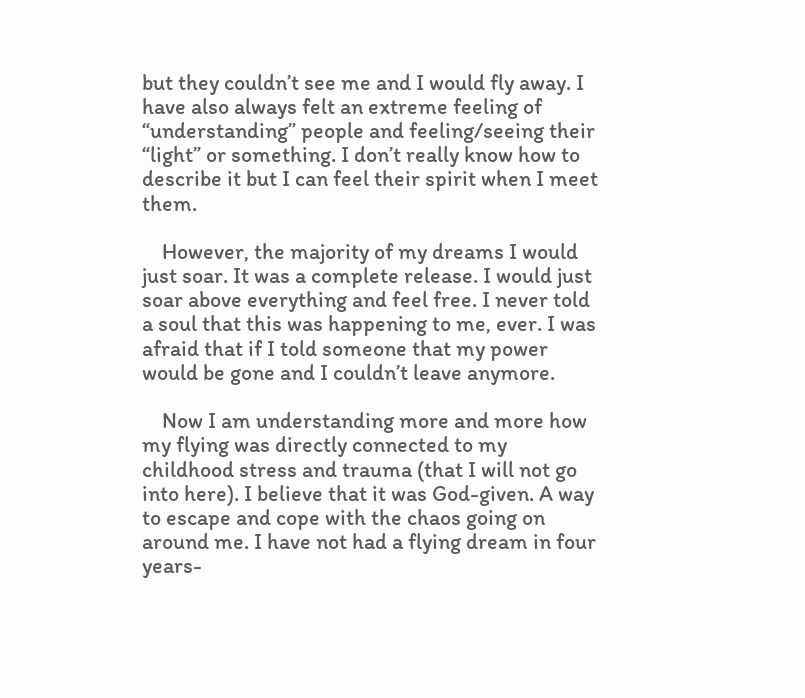but they couldn’t see me and I would fly away. I have also always felt an extreme feeling of “understanding” people and feeling/seeing their “light” or something. I don’t really know how to describe it but I can feel their spirit when I meet them.

    However, the majority of my dreams I would just soar. It was a complete release. I would just soar above everything and feel free. I never told a soul that this was happening to me, ever. I was afraid that if I told someone that my power would be gone and I couldn’t leave anymore.

    Now I am understanding more and more how my flying was directly connected to my childhood stress and trauma (that I will not go into here). I believe that it was God-given. A way to escape and cope with the chaos going on around me. I have not had a flying dream in four years-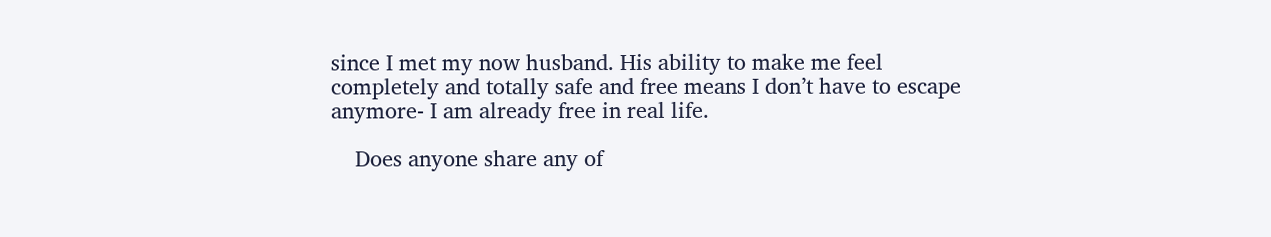since I met my now husband. His ability to make me feel completely and totally safe and free means I don’t have to escape anymore- I am already free in real life.

    Does anyone share any of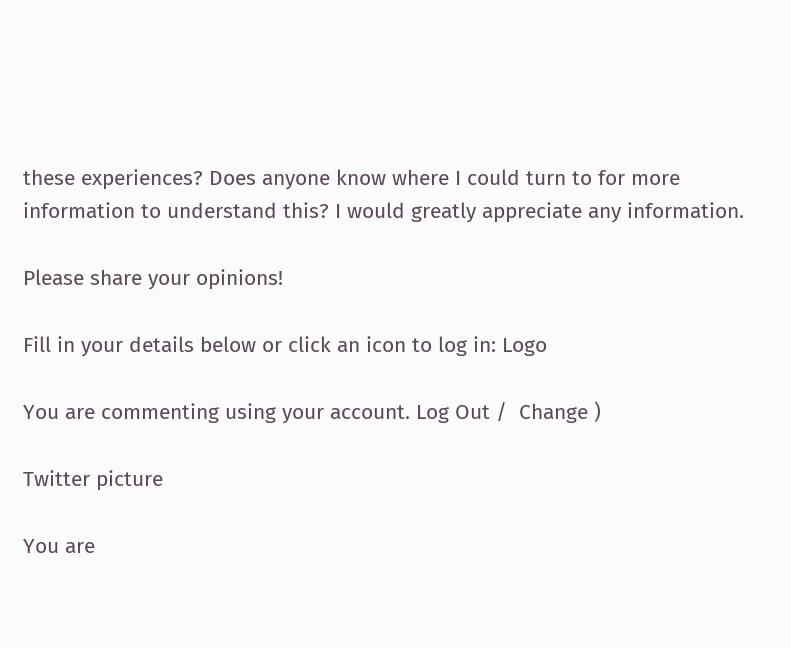these experiences? Does anyone know where I could turn to for more information to understand this? I would greatly appreciate any information.

Please share your opinions!

Fill in your details below or click an icon to log in: Logo

You are commenting using your account. Log Out /  Change )

Twitter picture

You are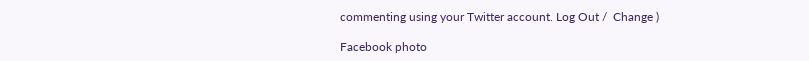commenting using your Twitter account. Log Out /  Change )

Facebook photo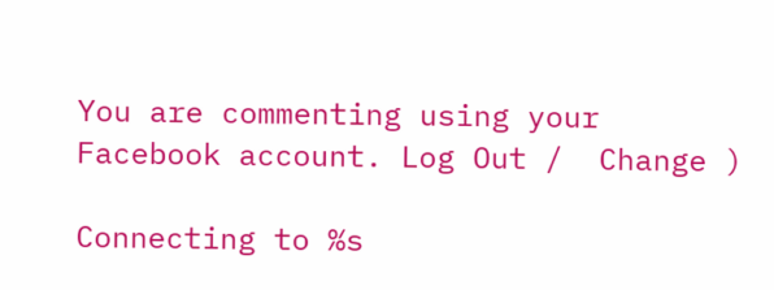You are commenting using your Facebook account. Log Out /  Change )

Connecting to %s